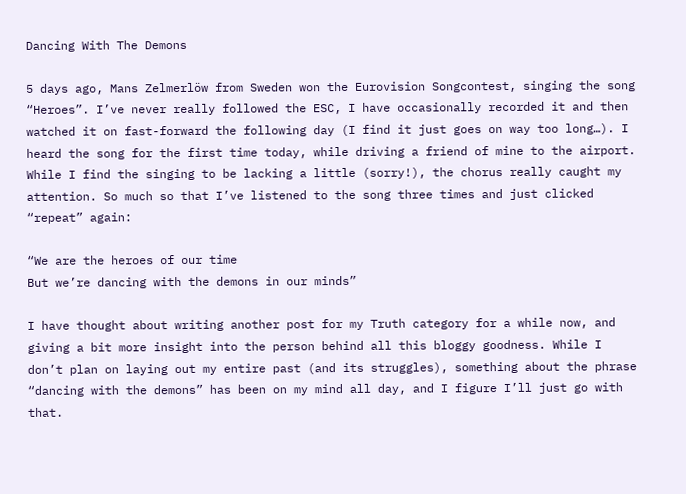Dancing With The Demons

5 days ago, Mans Zelmerlöw from Sweden won the Eurovision Songcontest, singing the song “Heroes”. I’ve never really followed the ESC, I have occasionally recorded it and then watched it on fast-forward the following day (I find it just goes on way too long…). I heard the song for the first time today, while driving a friend of mine to the airport. While I find the singing to be lacking a little (sorry!), the chorus really caught my attention. So much so that I’ve listened to the song three times and just clicked “repeat” again:

“We are the heroes of our time
But we’re dancing with the demons in our minds”

I have thought about writing another post for my Truth category for a while now, and giving a bit more insight into the person behind all this bloggy goodness. While I don’t plan on laying out my entire past (and its struggles), something about the phrase “dancing with the demons” has been on my mind all day, and I figure I’ll just go with that.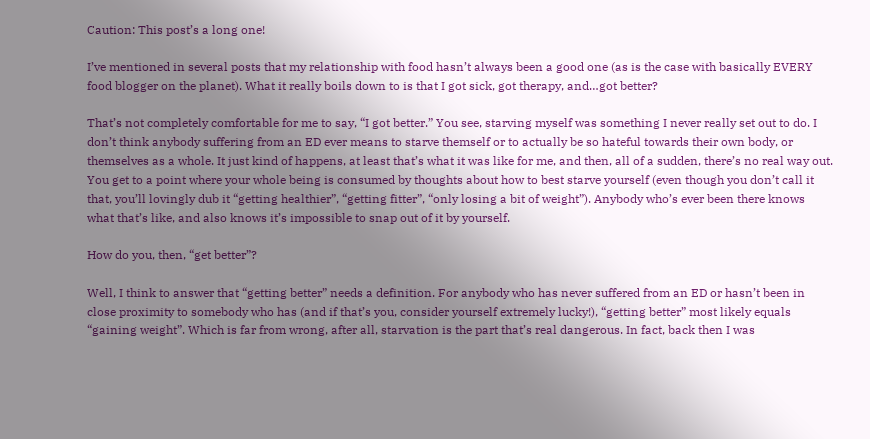Caution: This post’s a long one!

I’ve mentioned in several posts that my relationship with food hasn’t always been a good one (as is the case with basically EVERY food blogger on the planet). What it really boils down to is that I got sick, got therapy, and…got better?

That’s not completely comfortable for me to say, “I got better.” You see, starving myself was something I never really set out to do. I don’t think anybody suffering from an ED ever means to starve themself or to actually be so hateful towards their own body, or themselves as a whole. It just kind of happens, at least that’s what it was like for me, and then, all of a sudden, there’s no real way out. You get to a point where your whole being is consumed by thoughts about how to best starve yourself (even though you don’t call it that, you’ll lovingly dub it “getting healthier”, “getting fitter”, “only losing a bit of weight”). Anybody who’s ever been there knows what that’s like, and also knows it’s impossible to snap out of it by yourself.

How do you, then, “get better”?

Well, I think to answer that “getting better” needs a definition. For anybody who has never suffered from an ED or hasn’t been in close proximity to somebody who has (and if that’s you, consider yourself extremely lucky!), “getting better” most likely equals “gaining weight”. Which is far from wrong, after all, starvation is the part that’s real dangerous. In fact, back then I was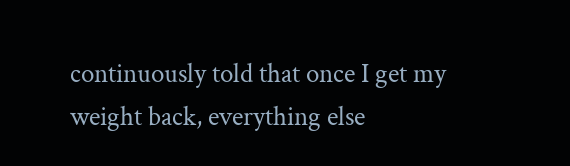continuously told that once I get my weight back, everything else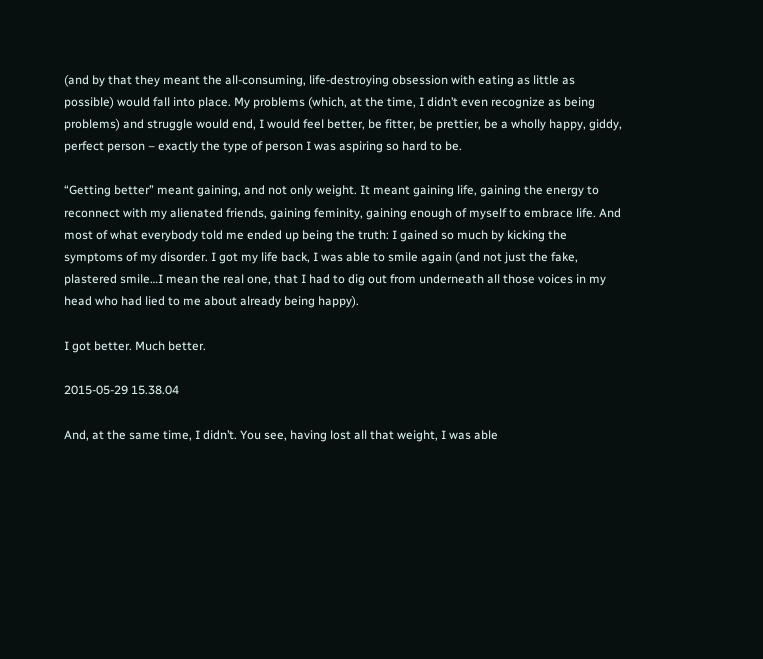(and by that they meant the all-consuming, life-destroying obsession with eating as little as possible) would fall into place. My problems (which, at the time, I didn’t even recognize as being problems) and struggle would end, I would feel better, be fitter, be prettier, be a wholly happy, giddy, perfect person – exactly the type of person I was aspiring so hard to be.

“Getting better” meant gaining, and not only weight. It meant gaining life, gaining the energy to reconnect with my alienated friends, gaining feminity, gaining enough of myself to embrace life. And most of what everybody told me ended up being the truth: I gained so much by kicking the symptoms of my disorder. I got my life back, I was able to smile again (and not just the fake, plastered smile…I mean the real one, that I had to dig out from underneath all those voices in my head who had lied to me about already being happy).

I got better. Much better.

2015-05-29 15.38.04

And, at the same time, I didn’t. You see, having lost all that weight, I was able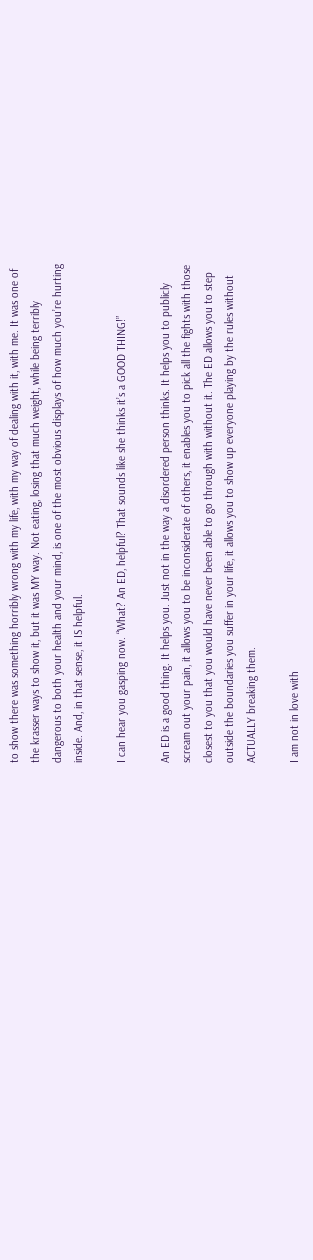to show there was something horribly wrong with my life, with my way of dealing with it, with me. It was one of the krasser ways to show it, but it was MY way. Not eating, losing that much weight, while being terribly dangerous to both your health and your mind, is one of the most obvious displays of how much you’re hurting inside. And, in that sense, it IS helpful.

I can hear you gasping now. “What? An ED, helpful? That sounds like she thinks it’s a GOOD THING!”

An ED is a good thing. It helps you. Just not in the way a disordered person thinks. It helps you to publicly scream out your pain, it allows you to be inconsiderate of others, it enables you to pick all the fights with those closest to you that you would have never been able to go through with without it. The ED allows you to step outside the boundaries you suffer in your life, it allows you to show up everyone playing by the rules without ACTUALLY breaking them.

I am not in love with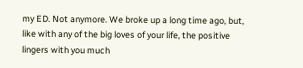my ED. Not anymore. We broke up a long time ago, but, like with any of the big loves of your life, the positive lingers with you much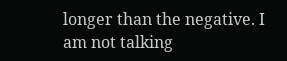longer than the negative. I am not talking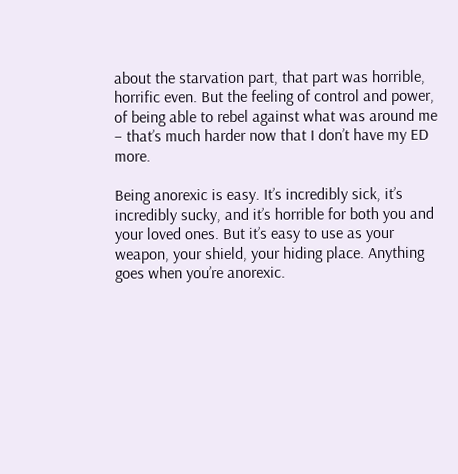about the starvation part, that part was horrible, horrific even. But the feeling of control and power, of being able to rebel against what was around me – that’s much harder now that I don’t have my ED more.

Being anorexic is easy. It’s incredibly sick, it’s incredibly sucky, and it’s horrible for both you and your loved ones. But it’s easy to use as your weapon, your shield, your hiding place. Anything goes when you’re anorexic.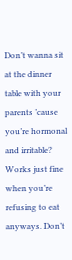Don’t wanna sit at the dinner table with your parents ’cause you’re hormonal and irritable? Works just fine when you’re refusing to eat anyways. Don’t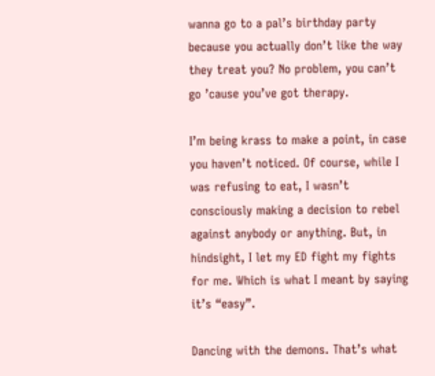wanna go to a pal’s birthday party because you actually don’t like the way they treat you? No problem, you can’t go ’cause you’ve got therapy.

I’m being krass to make a point, in case you haven’t noticed. Of course, while I was refusing to eat, I wasn’t consciously making a decision to rebel against anybody or anything. But, in hindsight, I let my ED fight my fights for me. Which is what I meant by saying it’s “easy”.

Dancing with the demons. That’s what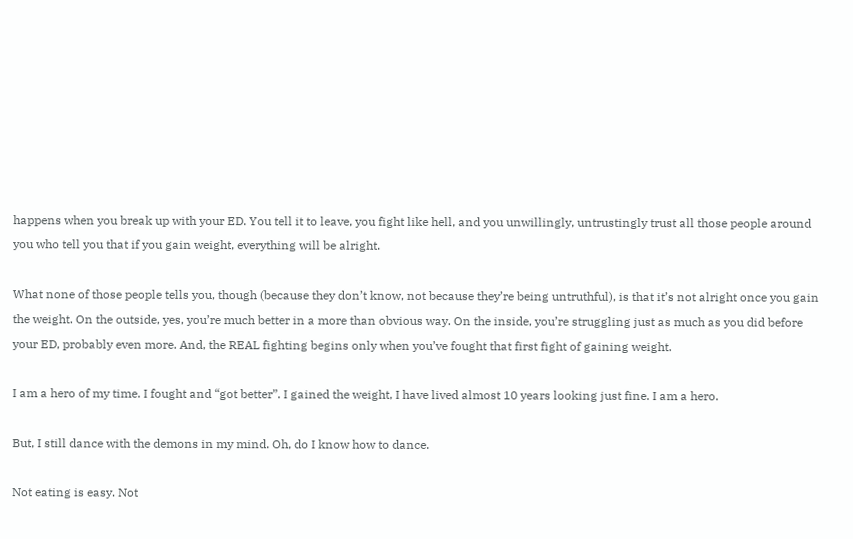happens when you break up with your ED. You tell it to leave, you fight like hell, and you unwillingly, untrustingly trust all those people around you who tell you that if you gain weight, everything will be alright.

What none of those people tells you, though (because they don’t know, not because they’re being untruthful), is that it’s not alright once you gain the weight. On the outside, yes, you’re much better in a more than obvious way. On the inside, you’re struggling just as much as you did before your ED, probably even more. And, the REAL fighting begins only when you’ve fought that first fight of gaining weight.

I am a hero of my time. I fought and “got better”. I gained the weight, I have lived almost 10 years looking just fine. I am a hero.

But, I still dance with the demons in my mind. Oh, do I know how to dance.

Not eating is easy. Not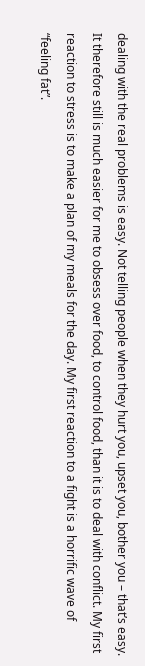dealing with the real problems is easy. Not telling people when they hurt you, upset you, bother you – that’s easy. It therefore still is much easier for me to obsess over food, to control food, than it is to deal with conflict. My first reaction to stress is to make a plan of my meals for the day. My first reaction to a fight is a horrific wave of “feeling fat”.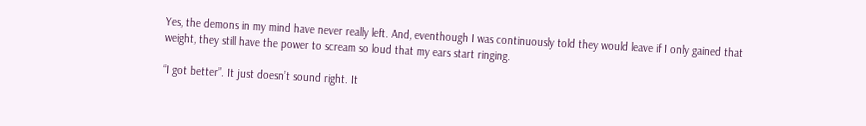Yes, the demons in my mind have never really left. And, eventhough I was continuously told they would leave if I only gained that weight, they still have the power to scream so loud that my ears start ringing.

“I got better”. It just doesn’t sound right. It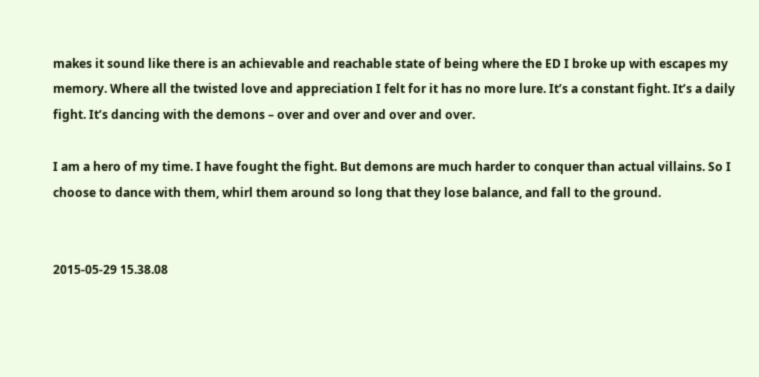makes it sound like there is an achievable and reachable state of being where the ED I broke up with escapes my memory. Where all the twisted love and appreciation I felt for it has no more lure. It’s a constant fight. It’s a daily fight. It’s dancing with the demons – over and over and over and over.

I am a hero of my time. I have fought the fight. But demons are much harder to conquer than actual villains. So I choose to dance with them, whirl them around so long that they lose balance, and fall to the ground.


2015-05-29 15.38.08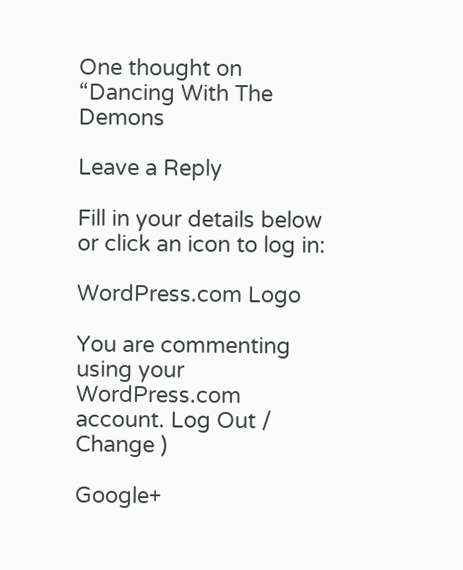One thought on “Dancing With The Demons

Leave a Reply

Fill in your details below or click an icon to log in:

WordPress.com Logo

You are commenting using your WordPress.com account. Log Out /  Change )

Google+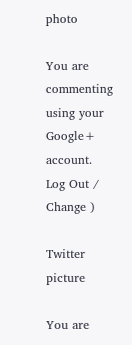photo

You are commenting using your Google+ account. Log Out /  Change )

Twitter picture

You are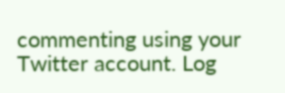commenting using your Twitter account. Log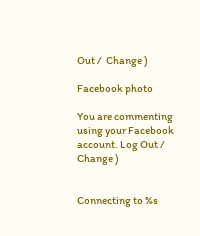Out /  Change )

Facebook photo

You are commenting using your Facebook account. Log Out /  Change )


Connecting to %s